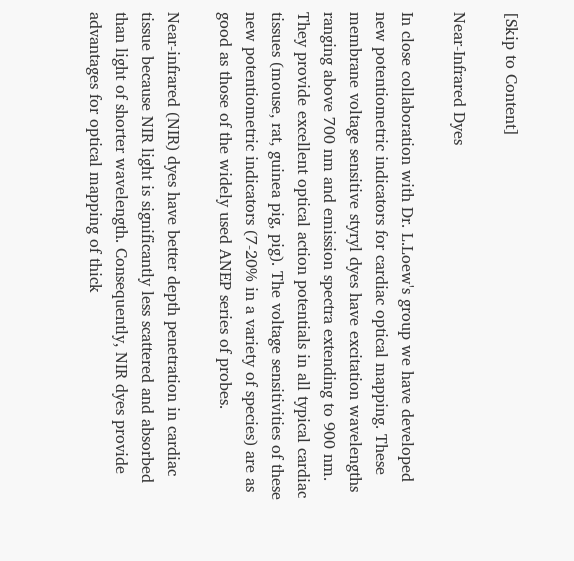[Skip to Content]

Near-Infrared Dyes

In close collaboration with Dr. L.Loew's group we have developed new potentiometric indicators for cardiac optical mapping. These membrane voltage sensitive styryl dyes have excitation wavelengths ranging above 700 nm and emission spectra extending to 900 nm. They provide excellent optical action potentials in all typical cardiac tissues (mouse, rat, guinea pig, pig). The voltage sensitivities of these new potentiometric indicators (7-20% in a variety of species) are as good as those of the widely used ANEP series of probes.

Near-infrared (NIR) dyes have better depth penetration in cardiac tissue because NIR light is significantly less scattered and absorbed than light of shorter wavelength. Consequently, NIR dyes provide advantages for optical mapping of thick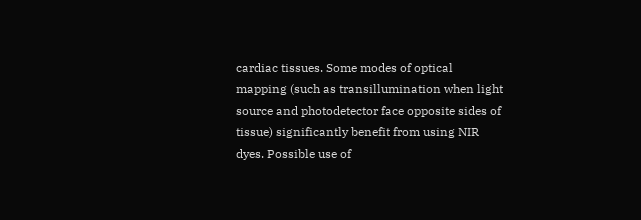cardiac tissues. Some modes of optical mapping (such as transillumination when light source and photodetector face opposite sides of tissue) significantly benefit from using NIR dyes. Possible use of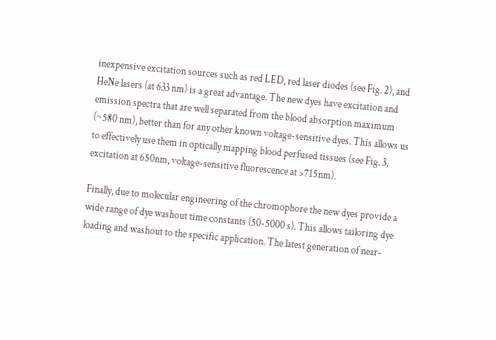inexpensive excitation sources such as red LED, red laser diodes (see Fig. 2), and HeNe lasers (at 633 nm) is a great advantage. The new dyes have excitation and emission spectra that are well separated from the blood absorption maximum (~580 nm), better than for any other known voltage-sensitive dyes. This allows us to effectively use them in optically mapping blood perfused tissues (see Fig. 3, excitation at 650nm, voltage-sensitive fluorescence at >715nm).

Finally, due to molecular engineering of the chromophore the new dyes provide a wide range of dye washout time constants (50-5000 s). This allows tailoring dye loading and washout to the specific application. The latest generation of near-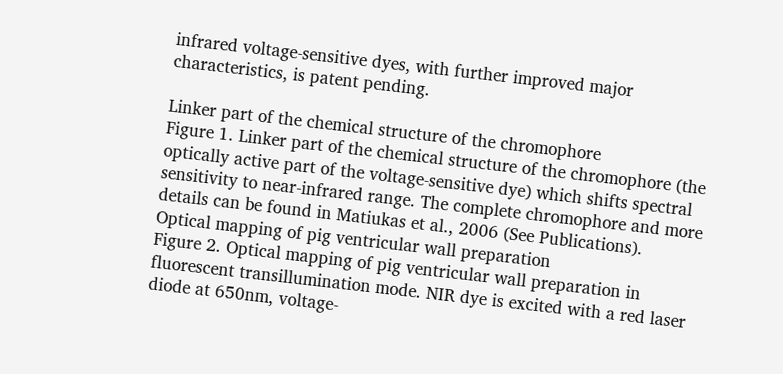infrared voltage-sensitive dyes, with further improved major characteristics, is patent pending.

Linker part of the chemical structure of the chromophore
Figure 1. Linker part of the chemical structure of the chromophore (the optically active part of the voltage-sensitive dye) which shifts spectral sensitivity to near-infrared range. The complete chromophore and more details can be found in Matiukas et al., 2006 (See Publications).
Optical mapping of pig ventricular wall preparation
Figure 2. Optical mapping of pig ventricular wall preparation in fluorescent transillumination mode. NIR dye is excited with a red laser diode at 650nm, voltage-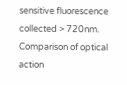sensitive fluorescence collected > 720nm.
Comparison of optical action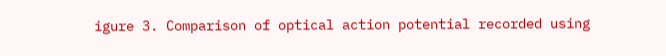igure 3. Comparison of optical action potential recorded using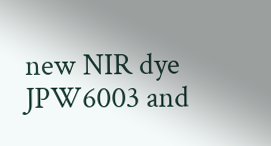new NIR dye JPW6003 and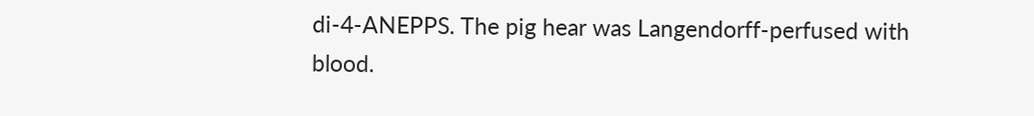di-4-ANEPPS. The pig hear was Langendorff-perfused with blood.